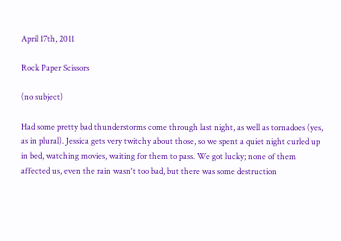April 17th, 2011

Rock Paper Scissors

(no subject)

Had some pretty bad thunderstorms come through last night, as well as tornadoes (yes, as in plural). Jessica gets very twitchy about those, so we spent a quiet night curled up in bed, watching movies, waiting for them to pass. We got lucky; none of them affected us, even the rain wasn't too bad, but there was some destruction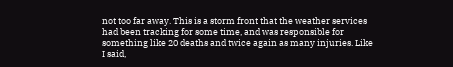not too far away. This is a storm front that the weather services had been tracking for some time, and was responsible for something like 20 deaths and twice again as many injuries. Like I said,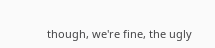though, we're fine, the ugly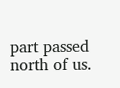part passed north of us.